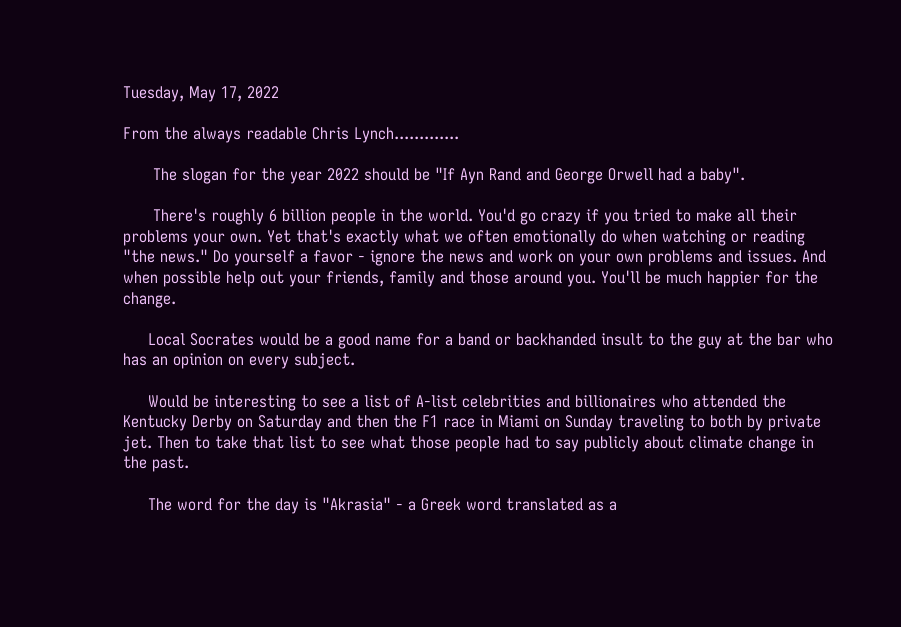Tuesday, May 17, 2022

From the always readable Chris Lynch.............

      The slogan for the year 2022 should be "If Ayn Rand and George Orwell had a baby".

      There's roughly 6 billion people in the world. You'd go crazy if you tried to make all their problems your own. Yet that's exactly what we often emotionally do when watching or reading "the news." Do yourself a favor - ignore the news and work on your own problems and issues. And when possible help out your friends, family and those around you. You'll be much happier for the change.

     Local Socrates would be a good name for a band or backhanded insult to the guy at the bar who has an opinion on every subject.

     Would be interesting to see a list of A-list celebrities and billionaires who attended the Kentucky Derby on Saturday and then the F1 race in Miami on Sunday traveling to both by private jet. Then to take that list to see what those people had to say publicly about climate change in the past.

     The word for the day is "Akrasia" - a Greek word translated as a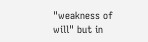"weakness of will" but in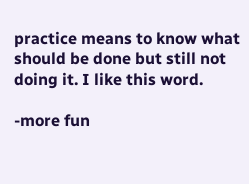practice means to know what should be done but still not doing it. I like this word.

-more fun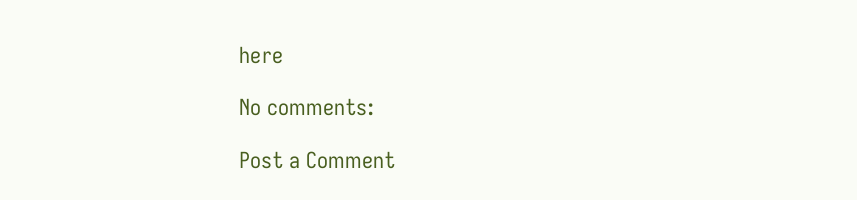here

No comments:

Post a Comment